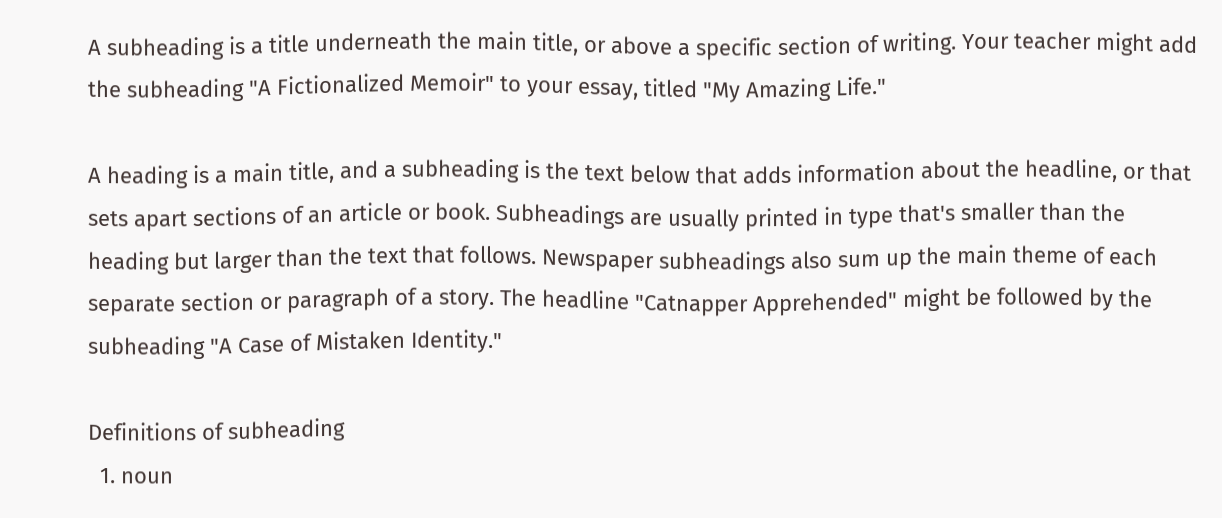A subheading is a title underneath the main title, or above a specific section of writing. Your teacher might add the subheading "A Fictionalized Memoir" to your essay, titled "My Amazing Life."

A heading is a main title, and a subheading is the text below that adds information about the headline, or that sets apart sections of an article or book. Subheadings are usually printed in type that's smaller than the heading but larger than the text that follows. Newspaper subheadings also sum up the main theme of each separate section or paragraph of a story. The headline "Catnapper Apprehended" might be followed by the subheading "A Case of Mistaken Identity."

Definitions of subheading
  1. noun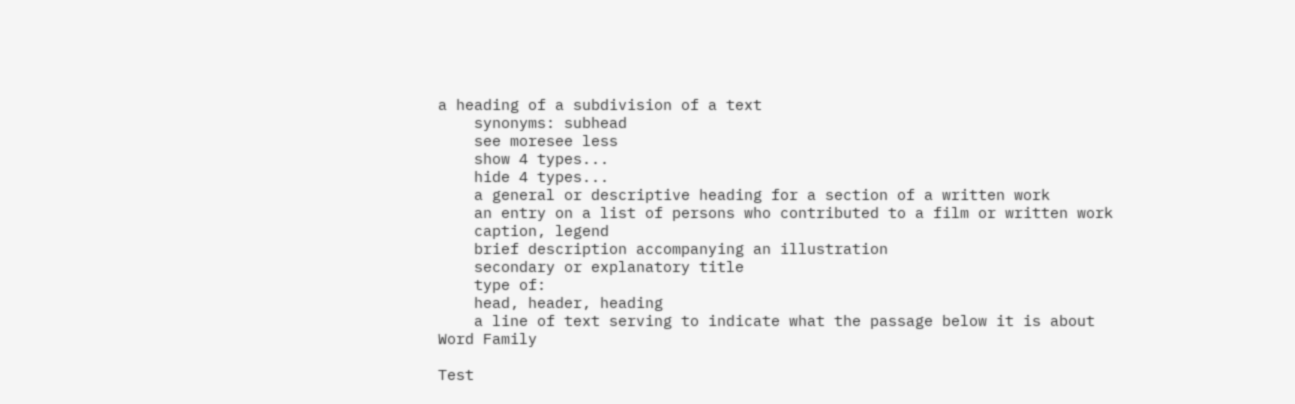a heading of a subdivision of a text
    synonyms: subhead
    see moresee less
    show 4 types...
    hide 4 types...
    a general or descriptive heading for a section of a written work
    an entry on a list of persons who contributed to a film or written work
    caption, legend
    brief description accompanying an illustration
    secondary or explanatory title
    type of:
    head, header, heading
    a line of text serving to indicate what the passage below it is about
Word Family

Test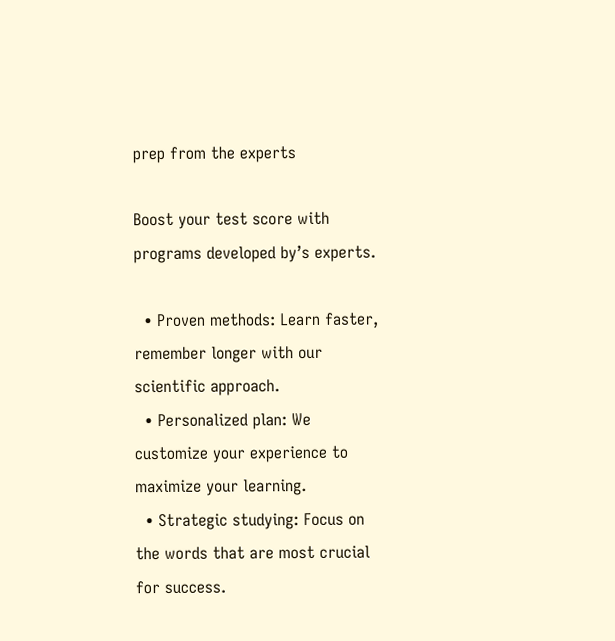prep from the experts

Boost your test score with programs developed by’s experts.

  • Proven methods: Learn faster, remember longer with our scientific approach.
  • Personalized plan: We customize your experience to maximize your learning.
  • Strategic studying: Focus on the words that are most crucial for success.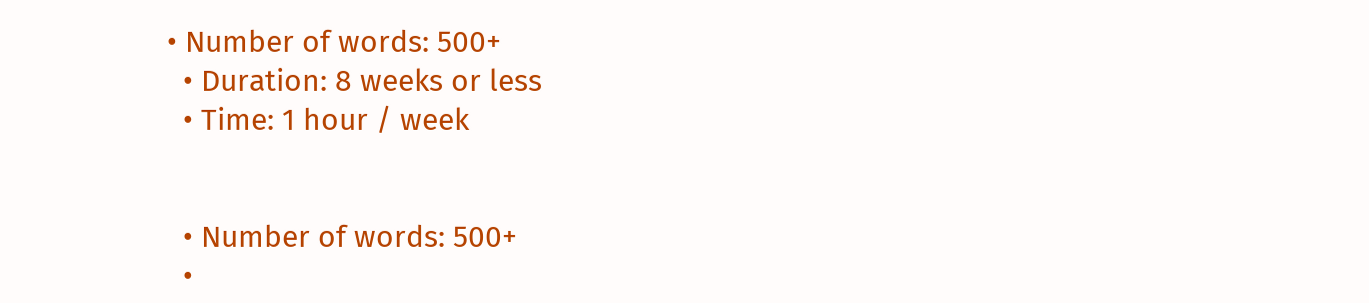• Number of words: 500+
  • Duration: 8 weeks or less
  • Time: 1 hour / week


  • Number of words: 500+
  •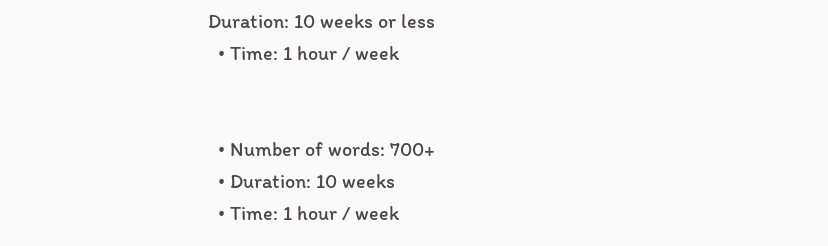Duration: 10 weeks or less
  • Time: 1 hour / week


  • Number of words: 700+
  • Duration: 10 weeks
  • Time: 1 hour / week